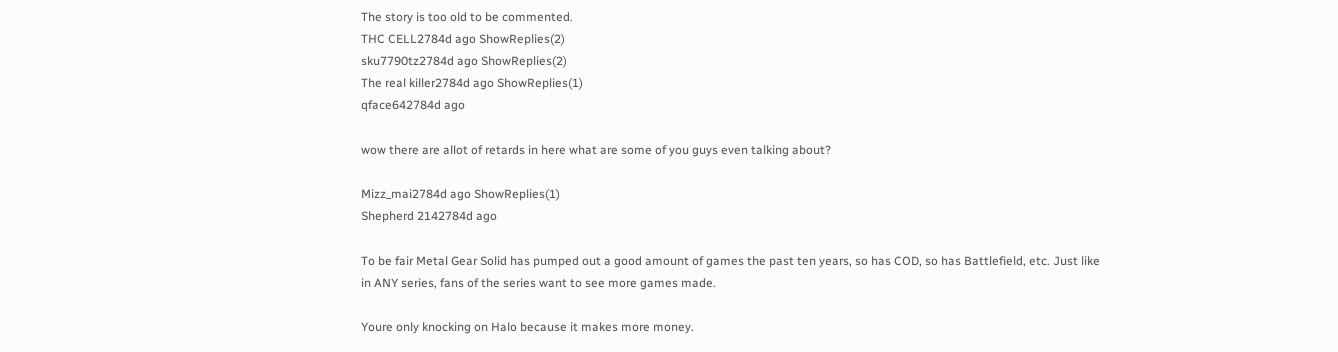The story is too old to be commented.
THC CELL2784d ago ShowReplies(2)
sku7790tz2784d ago ShowReplies(2)
The real killer2784d ago ShowReplies(1)
qface642784d ago

wow there are allot of retards in here what are some of you guys even talking about?

Mizz_mai2784d ago ShowReplies(1)
Shepherd 2142784d ago

To be fair Metal Gear Solid has pumped out a good amount of games the past ten years, so has COD, so has Battlefield, etc. Just like in ANY series, fans of the series want to see more games made.

Youre only knocking on Halo because it makes more money.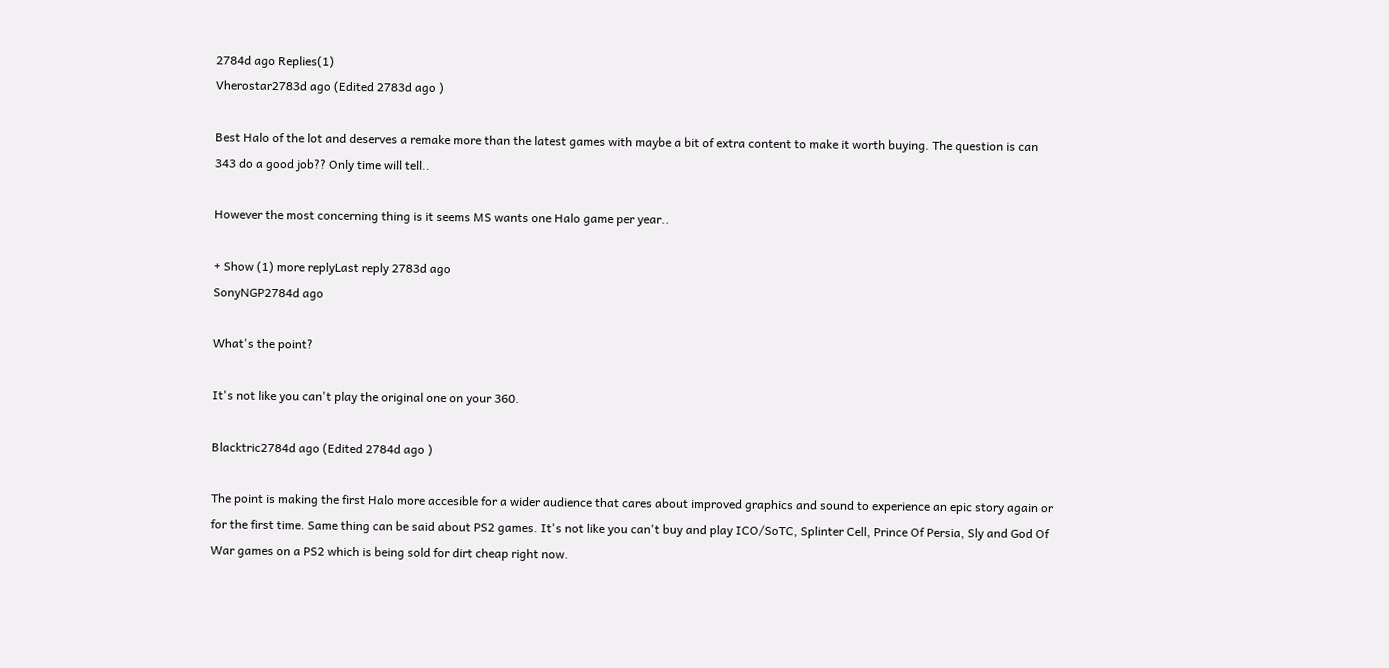2784d ago Replies(1)
Vherostar2783d ago (Edited 2783d ago )

Best Halo of the lot and deserves a remake more than the latest games with maybe a bit of extra content to make it worth buying. The question is can 343 do a good job?? Only time will tell..

However the most concerning thing is it seems MS wants one Halo game per year..

+ Show (1) more replyLast reply 2783d ago
SonyNGP2784d ago

What's the point?

It's not like you can't play the original one on your 360.

Blacktric2784d ago (Edited 2784d ago )

The point is making the first Halo more accesible for a wider audience that cares about improved graphics and sound to experience an epic story again or for the first time. Same thing can be said about PS2 games. It's not like you can't buy and play ICO/SoTC, Splinter Cell, Prince Of Persia, Sly and God Of War games on a PS2 which is being sold for dirt cheap right now.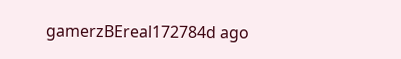gamerzBEreal172784d ago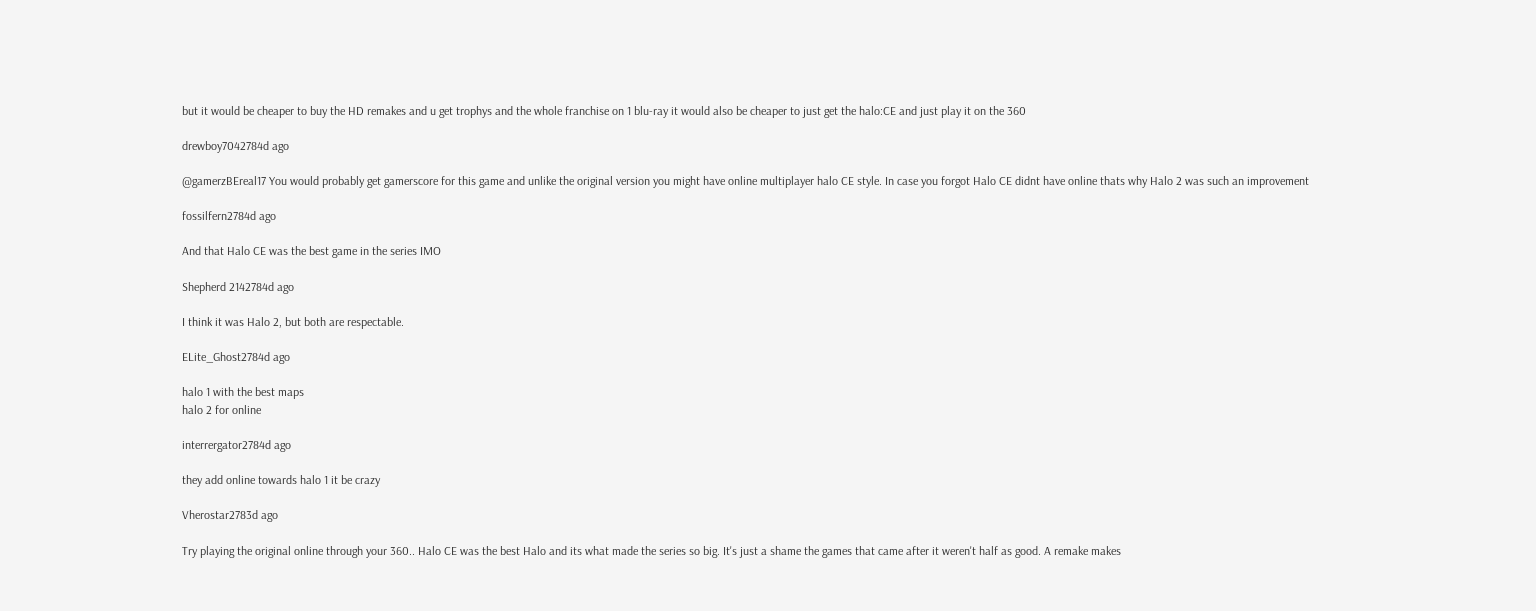but it would be cheaper to buy the HD remakes and u get trophys and the whole franchise on 1 blu-ray it would also be cheaper to just get the halo:CE and just play it on the 360

drewboy7042784d ago

@gamerzBEreal17 You would probably get gamerscore for this game and unlike the original version you might have online multiplayer halo CE style. In case you forgot Halo CE didnt have online thats why Halo 2 was such an improvement

fossilfern2784d ago

And that Halo CE was the best game in the series IMO

Shepherd 2142784d ago

I think it was Halo 2, but both are respectable.

ELite_Ghost2784d ago

halo 1 with the best maps
halo 2 for online

interrergator2784d ago

they add online towards halo 1 it be crazy

Vherostar2783d ago

Try playing the original online through your 360.. Halo CE was the best Halo and its what made the series so big. It's just a shame the games that came after it weren't half as good. A remake makes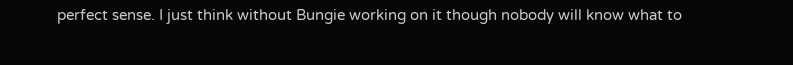perfect sense. I just think without Bungie working on it though nobody will know what to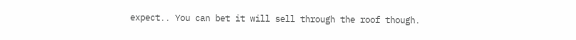expect.. You can bet it will sell through the roof though.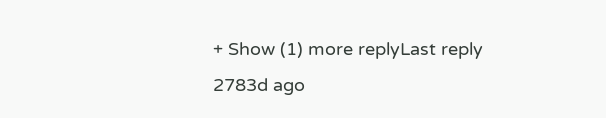+ Show (1) more replyLast reply 2783d ago